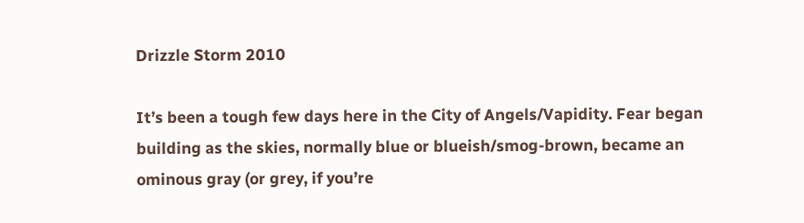Drizzle Storm 2010

It’s been a tough few days here in the City of Angels/Vapidity. Fear began building as the skies, normally blue or blueish/smog-brown, became an ominous gray (or grey, if you’re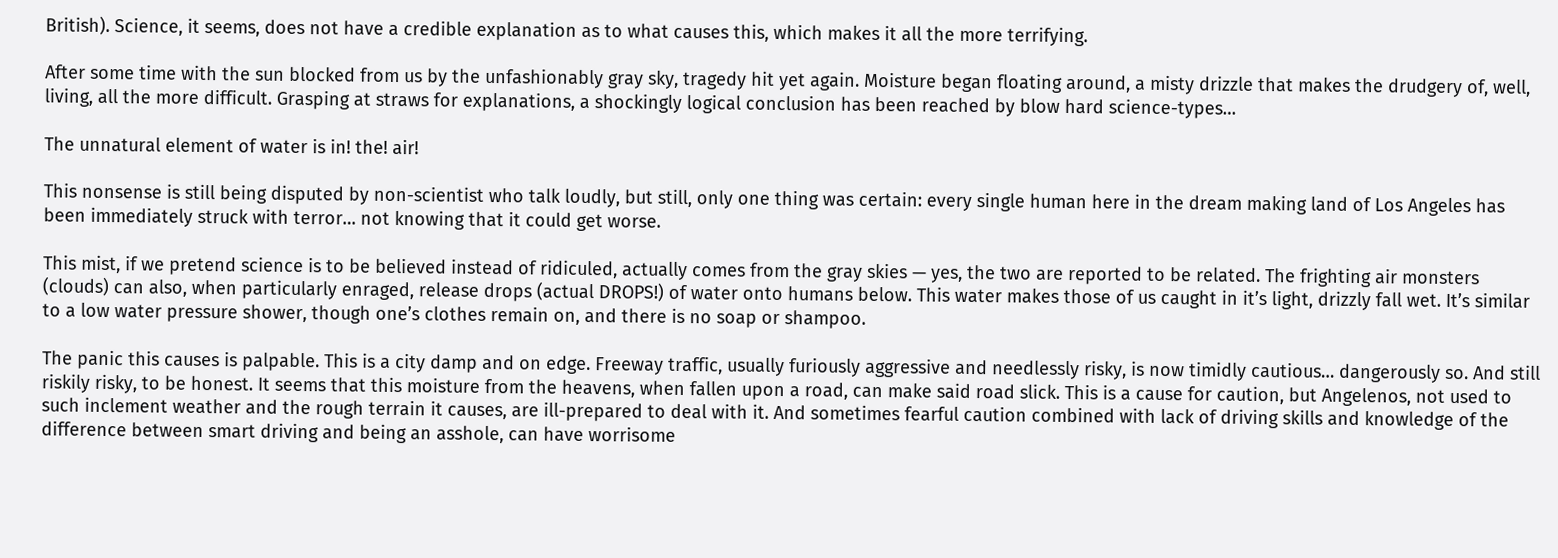British). Science, it seems, does not have a credible explanation as to what causes this, which makes it all the more terrifying.

After some time with the sun blocked from us by the unfashionably gray sky, tragedy hit yet again. Moisture began floating around, a misty drizzle that makes the drudgery of, well, living, all the more difficult. Grasping at straws for explanations, a shockingly logical conclusion has been reached by blow hard science-types…

The unnatural element of water is in! the! air!

This nonsense is still being disputed by non-scientist who talk loudly, but still, only one thing was certain: every single human here in the dream making land of Los Angeles has been immediately struck with terror… not knowing that it could get worse.

This mist, if we pretend science is to be believed instead of ridiculed, actually comes from the gray skies — yes, the two are reported to be related. The frighting air monsters (clouds) can also, when particularly enraged, release drops (actual DROPS!) of water onto humans below. This water makes those of us caught in it’s light, drizzly fall wet. It’s similar to a low water pressure shower, though one’s clothes remain on, and there is no soap or shampoo.

The panic this causes is palpable. This is a city damp and on edge. Freeway traffic, usually furiously aggressive and needlessly risky, is now timidly cautious… dangerously so. And still riskily risky, to be honest. It seems that this moisture from the heavens, when fallen upon a road, can make said road slick. This is a cause for caution, but Angelenos, not used to such inclement weather and the rough terrain it causes, are ill-prepared to deal with it. And sometimes fearful caution combined with lack of driving skills and knowledge of the difference between smart driving and being an asshole, can have worrisome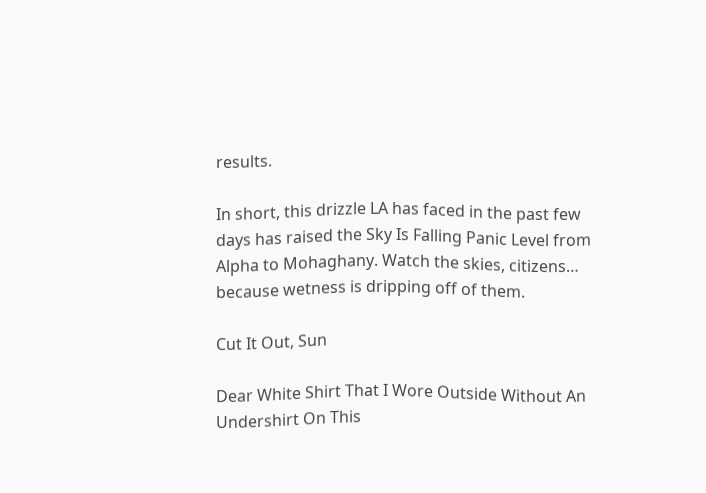results.

In short, this drizzle LA has faced in the past few days has raised the Sky Is Falling Panic Level from Alpha to Mohaghany. Watch the skies, citizens… because wetness is dripping off of them.

Cut It Out, Sun

Dear White Shirt That I Wore Outside Without An Undershirt On This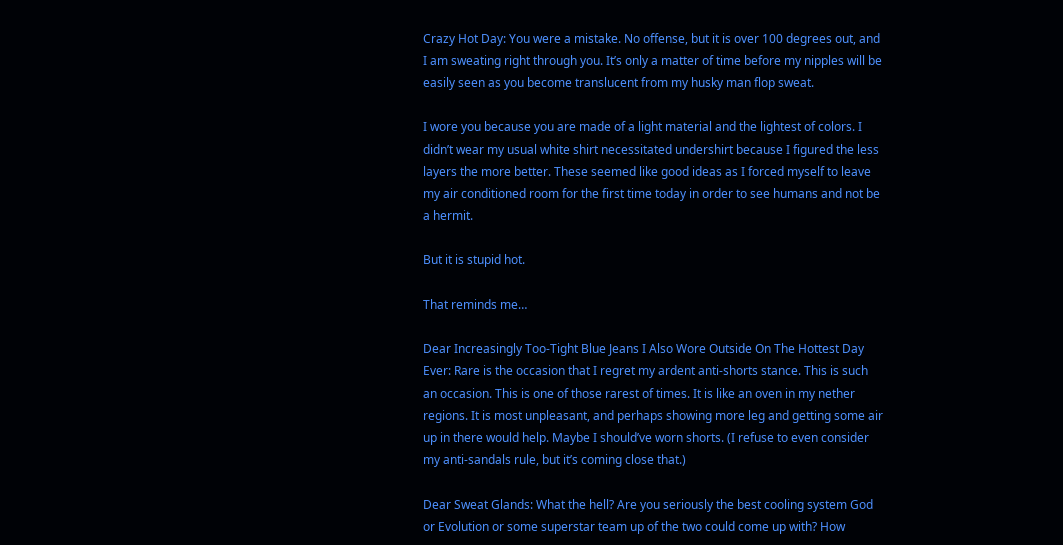Crazy Hot Day: You were a mistake. No offense, but it is over 100 degrees out, and I am sweating right through you. It’s only a matter of time before my nipples will be easily seen as you become translucent from my husky man flop sweat.

I wore you because you are made of a light material and the lightest of colors. I didn’t wear my usual white shirt necessitated undershirt because I figured the less layers the more better. These seemed like good ideas as I forced myself to leave my air conditioned room for the first time today in order to see humans and not be a hermit.

But it is stupid hot.

That reminds me…

Dear Increasingly Too-Tight Blue Jeans I Also Wore Outside On The Hottest Day Ever: Rare is the occasion that I regret my ardent anti-shorts stance. This is such an occasion. This is one of those rarest of times. It is like an oven in my nether regions. It is most unpleasant, and perhaps showing more leg and getting some air up in there would help. Maybe I should’ve worn shorts. (I refuse to even consider my anti-sandals rule, but it’s coming close that.)

Dear Sweat Glands: What the hell? Are you seriously the best cooling system God or Evolution or some superstar team up of the two could come up with? How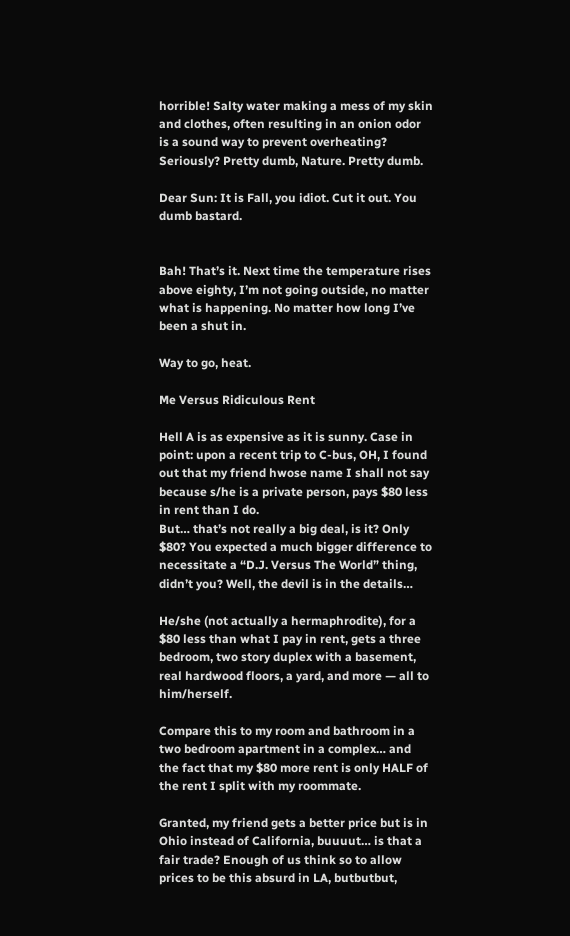horrible! Salty water making a mess of my skin and clothes, often resulting in an onion odor is a sound way to prevent overheating? Seriously? Pretty dumb, Nature. Pretty dumb.

Dear Sun: It is Fall, you idiot. Cut it out. You dumb bastard.


Bah! That’s it. Next time the temperature rises above eighty, I’m not going outside, no matter what is happening. No matter how long I’ve been a shut in.

Way to go, heat.

Me Versus Ridiculous Rent

Hell A is as expensive as it is sunny. Case in point: upon a recent trip to C-bus, OH, I found out that my friend hwose name I shall not say because s/he is a private person, pays $80 less in rent than I do.
But… that’s not really a big deal, is it? Only $80? You expected a much bigger difference to necessitate a “D.J. Versus The World” thing, didn’t you? Well, the devil is in the details…

He/she (not actually a hermaphrodite), for a $80 less than what I pay in rent, gets a three bedroom, two story duplex with a basement, real hardwood floors, a yard, and more — all to him/herself.

Compare this to my room and bathroom in a two bedroom apartment in a complex… and the fact that my $80 more rent is only HALF of the rent I split with my roommate.

Granted, my friend gets a better price but is in Ohio instead of California, buuuut… is that a fair trade? Enough of us think so to allow prices to be this absurd in LA, butbutbut,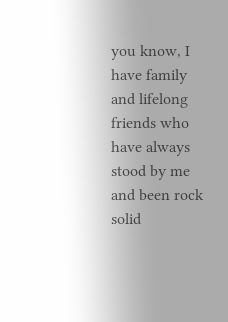you know, I have family and lifelong friends who have always stood by me and been rock solid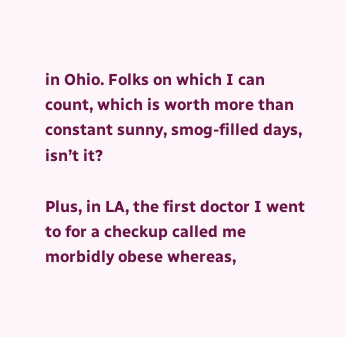in Ohio. Folks on which I can count, which is worth more than constant sunny, smog-filled days, isn’t it?

Plus, in LA, the first doctor I went to for a checkup called me morbidly obese whereas,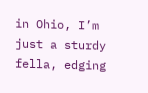in Ohio, I’m just a sturdy fella, edging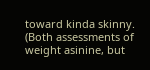toward kinda skinny. (Both assessments of weight asinine, but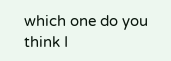which one do you think I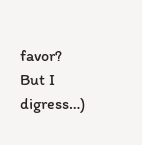favor? But I digress…)